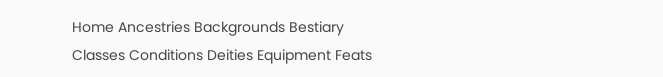Home Ancestries Backgrounds Bestiary Classes Conditions Deities Equipment Feats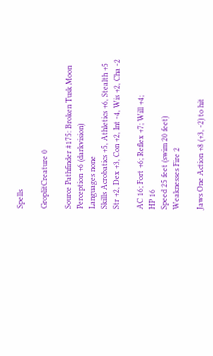Spells

GroplitCreature 0

Source Pathfinder #175: Broken Tusk Moon
Perception +6 (darkvision)
Languages none
Skills Acrobatics +5, Athletics +6, Stealth +5
Str +2, Dex +3, Con +2, Int -4, Wis +2, Cha -2

AC 16; Fort +6; Reflex +7; Will +4;
HP 16
Speed 25 feet (swim 20 feet)
Weaknesses Fire 2

Jaws One Action +8 (+3, -2) to hit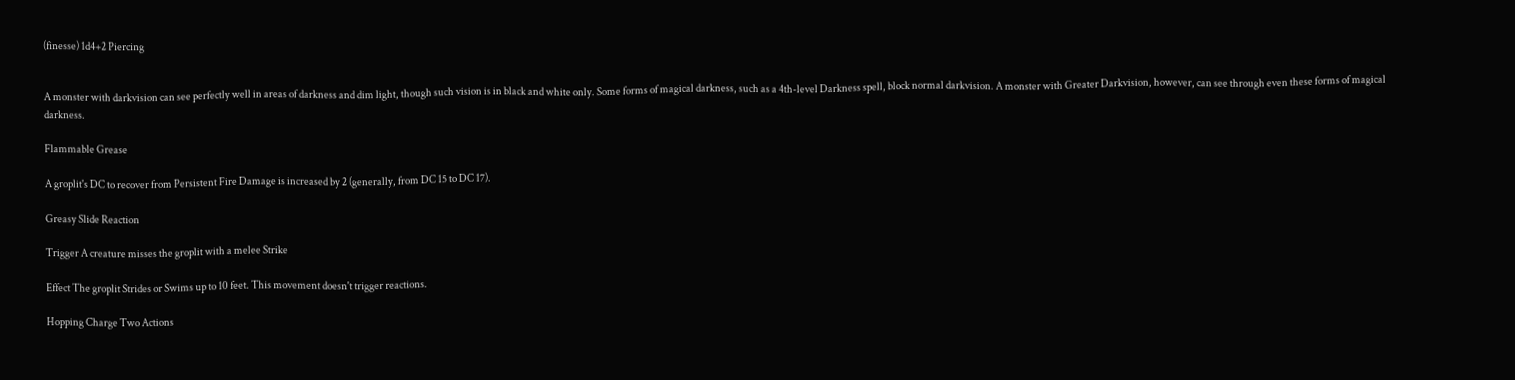(finesse) 1d4+2 Piercing


A monster with darkvision can see perfectly well in areas of darkness and dim light, though such vision is in black and white only. Some forms of magical darkness, such as a 4th-level Darkness spell, block normal darkvision. A monster with Greater Darkvision, however, can see through even these forms of magical darkness.

Flammable Grease

A groplit's DC to recover from Persistent Fire Damage is increased by 2 (generally, from DC 15 to DC 17).

Greasy Slide Reaction

Trigger A creature misses the groplit with a melee Strike

Effect The groplit Strides or Swims up to 10 feet. This movement doesn't trigger reactions.

Hopping Charge Two Actions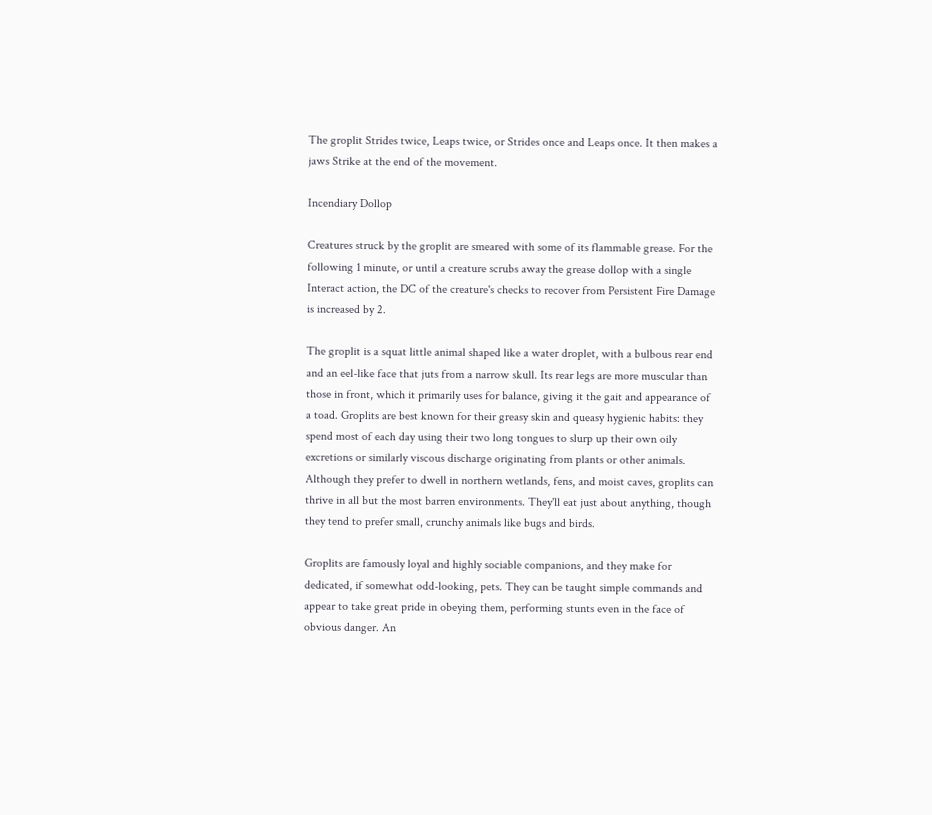The groplit Strides twice, Leaps twice, or Strides once and Leaps once. It then makes a jaws Strike at the end of the movement.

Incendiary Dollop

Creatures struck by the groplit are smeared with some of its flammable grease. For the following 1 minute, or until a creature scrubs away the grease dollop with a single Interact action, the DC of the creature's checks to recover from Persistent Fire Damage is increased by 2.

The groplit is a squat little animal shaped like a water droplet, with a bulbous rear end and an eel-like face that juts from a narrow skull. Its rear legs are more muscular than those in front, which it primarily uses for balance, giving it the gait and appearance of a toad. Groplits are best known for their greasy skin and queasy hygienic habits: they spend most of each day using their two long tongues to slurp up their own oily excretions or similarly viscous discharge originating from plants or other animals. Although they prefer to dwell in northern wetlands, fens, and moist caves, groplits can thrive in all but the most barren environments. They'll eat just about anything, though they tend to prefer small, crunchy animals like bugs and birds.

Groplits are famously loyal and highly sociable companions, and they make for dedicated, if somewhat odd-looking, pets. They can be taught simple commands and appear to take great pride in obeying them, performing stunts even in the face of obvious danger. An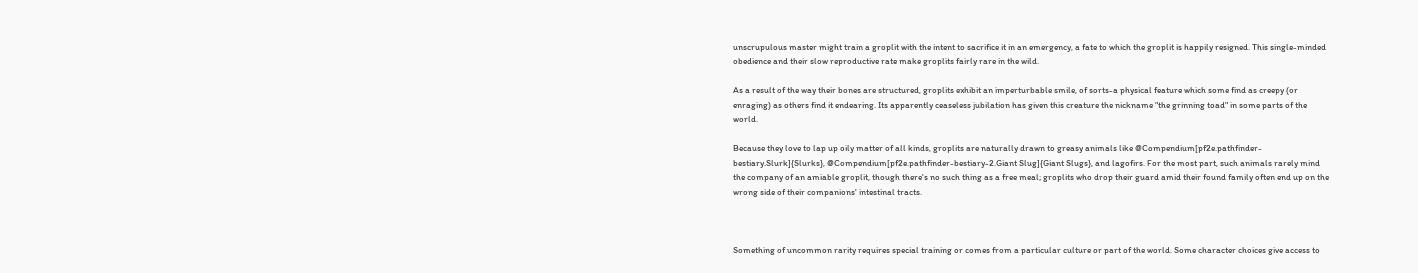unscrupulous master might train a groplit with the intent to sacrifice it in an emergency, a fate to which the groplit is happily resigned. This single-minded obedience and their slow reproductive rate make groplits fairly rare in the wild.

As a result of the way their bones are structured, groplits exhibit an imperturbable smile, of sorts-a physical feature which some find as creepy (or enraging) as others find it endearing. Its apparently ceaseless jubilation has given this creature the nickname "the grinning toad" in some parts of the world.

Because they love to lap up oily matter of all kinds, groplits are naturally drawn to greasy animals like @Compendium[pf2e.pathfinder-bestiary.Slurk]{Slurks}, @Compendium[pf2e.pathfinder-bestiary-2.Giant Slug]{Giant Slugs}, and lagofirs. For the most part, such animals rarely mind the company of an amiable groplit, though there's no such thing as a free meal; groplits who drop their guard amid their found family often end up on the wrong side of their companions' intestinal tracts.



Something of uncommon rarity requires special training or comes from a particular culture or part of the world. Some character choices give access to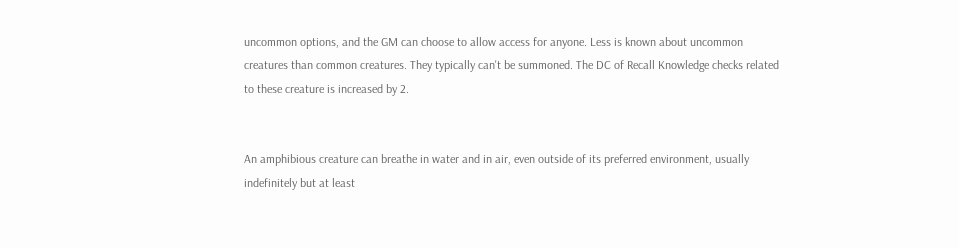uncommon options, and the GM can choose to allow access for anyone. Less is known about uncommon creatures than common creatures. They typically can't be summoned. The DC of Recall Knowledge checks related to these creature is increased by 2.


An amphibious creature can breathe in water and in air, even outside of its preferred environment, usually indefinitely but at least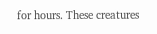for hours. These creatures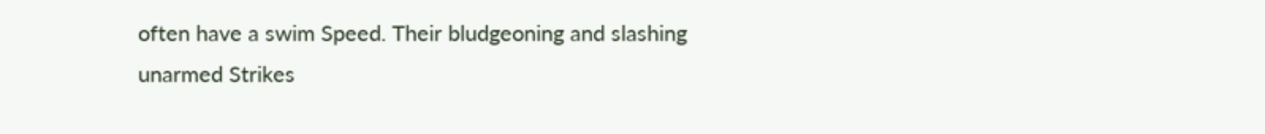often have a swim Speed. Their bludgeoning and slashing unarmed Strikes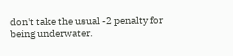don't take the usual -2 penalty for being underwater.